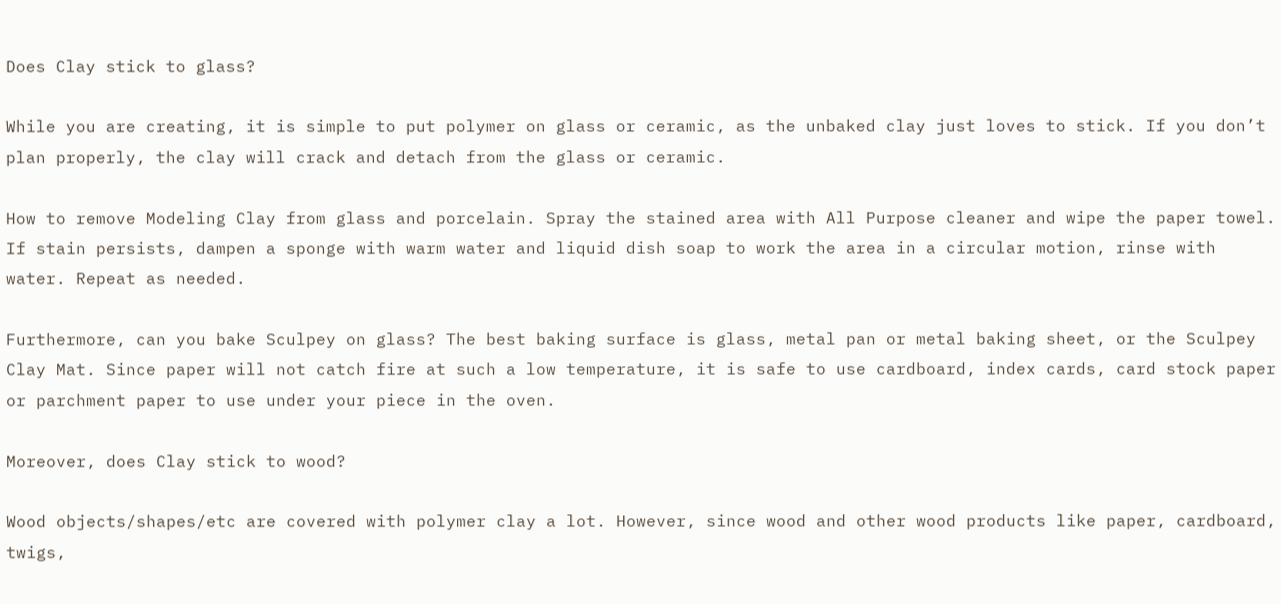Does Clay stick to glass?

While you are creating, it is simple to put polymer on glass or ceramic, as the unbaked clay just loves to stick. If you don’t plan properly, the clay will crack and detach from the glass or ceramic.

How to remove Modeling Clay from glass and porcelain. Spray the stained area with All Purpose cleaner and wipe the paper towel. If stain persists, dampen a sponge with warm water and liquid dish soap to work the area in a circular motion, rinse with water. Repeat as needed.

Furthermore, can you bake Sculpey on glass? The best baking surface is glass, metal pan or metal baking sheet, or the Sculpey Clay Mat. Since paper will not catch fire at such a low temperature, it is safe to use cardboard, index cards, card stock paper or parchment paper to use under your piece in the oven.

Moreover, does Clay stick to wood?

Wood objects/shapes/etc are covered with polymer clay a lot. However, since wood and other wood products like paper, cardboard, twigs,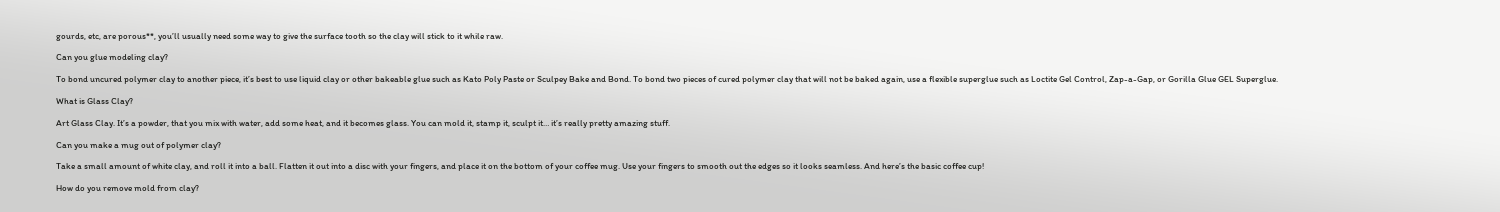gourds, etc, are porous**, you’ll usually need some way to give the surface tooth so the clay will stick to it while raw.

Can you glue modeling clay?

To bond uncured polymer clay to another piece, it’s best to use liquid clay or other bakeable glue such as Kato Poly Paste or Sculpey Bake and Bond. To bond two pieces of cured polymer clay that will not be baked again, use a flexible superglue such as Loctite Gel Control, Zap-a-Gap, or Gorilla Glue GEL Superglue.

What is Glass Clay?

Art Glass Clay. It’s a powder, that you mix with water, add some heat, and it becomes glass. You can mold it, stamp it, sculpt it… it’s really pretty amazing stuff.

Can you make a mug out of polymer clay?

Take a small amount of white clay, and roll it into a ball. Flatten it out into a disc with your fingers, and place it on the bottom of your coffee mug. Use your fingers to smooth out the edges so it looks seamless. And here’s the basic coffee cup!

How do you remove mold from clay?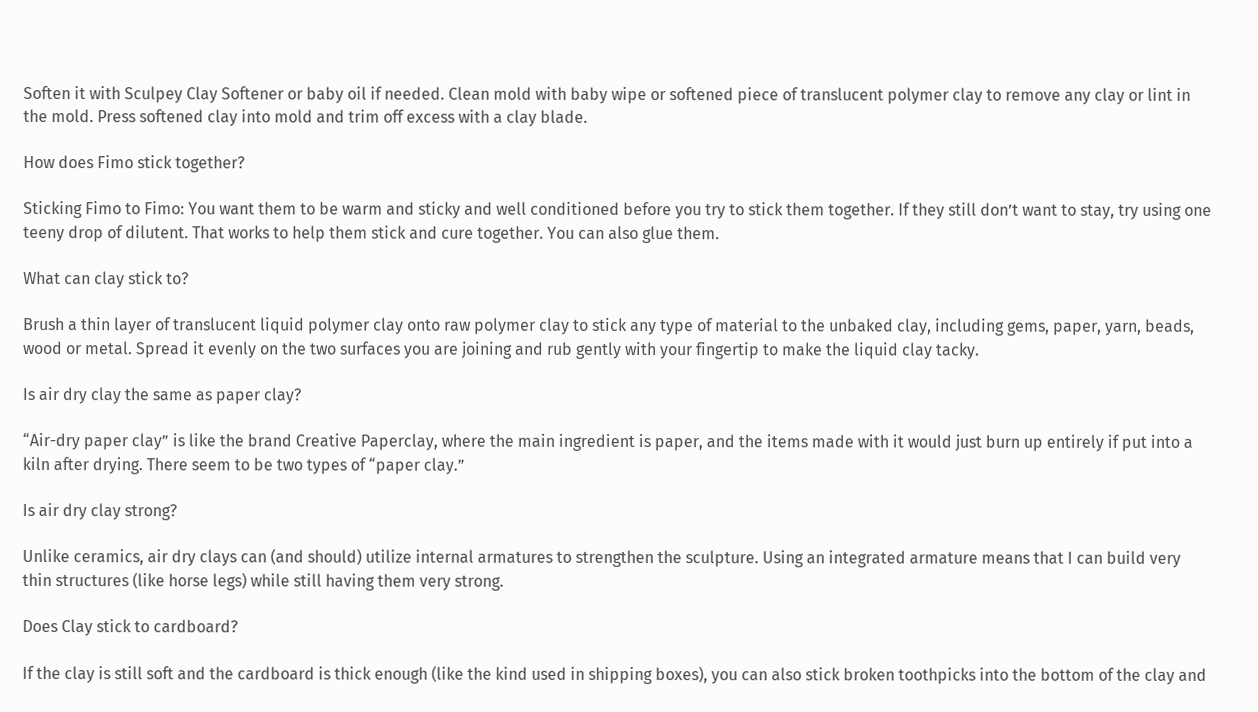Soften it with Sculpey Clay Softener or baby oil if needed. Clean mold with baby wipe or softened piece of translucent polymer clay to remove any clay or lint in the mold. Press softened clay into mold and trim off excess with a clay blade.

How does Fimo stick together?

Sticking Fimo to Fimo: You want them to be warm and sticky and well conditioned before you try to stick them together. If they still don’t want to stay, try using one teeny drop of dilutent. That works to help them stick and cure together. You can also glue them.

What can clay stick to?

Brush a thin layer of translucent liquid polymer clay onto raw polymer clay to stick any type of material to the unbaked clay, including gems, paper, yarn, beads, wood or metal. Spread it evenly on the two surfaces you are joining and rub gently with your fingertip to make the liquid clay tacky.

Is air dry clay the same as paper clay?

“Air-dry paper clay” is like the brand Creative Paperclay, where the main ingredient is paper, and the items made with it would just burn up entirely if put into a kiln after drying. There seem to be two types of “paper clay.”

Is air dry clay strong?

Unlike ceramics, air dry clays can (and should) utilize internal armatures to strengthen the sculpture. Using an integrated armature means that I can build very thin structures (like horse legs) while still having them very strong.

Does Clay stick to cardboard?

If the clay is still soft and the cardboard is thick enough (like the kind used in shipping boxes), you can also stick broken toothpicks into the bottom of the clay and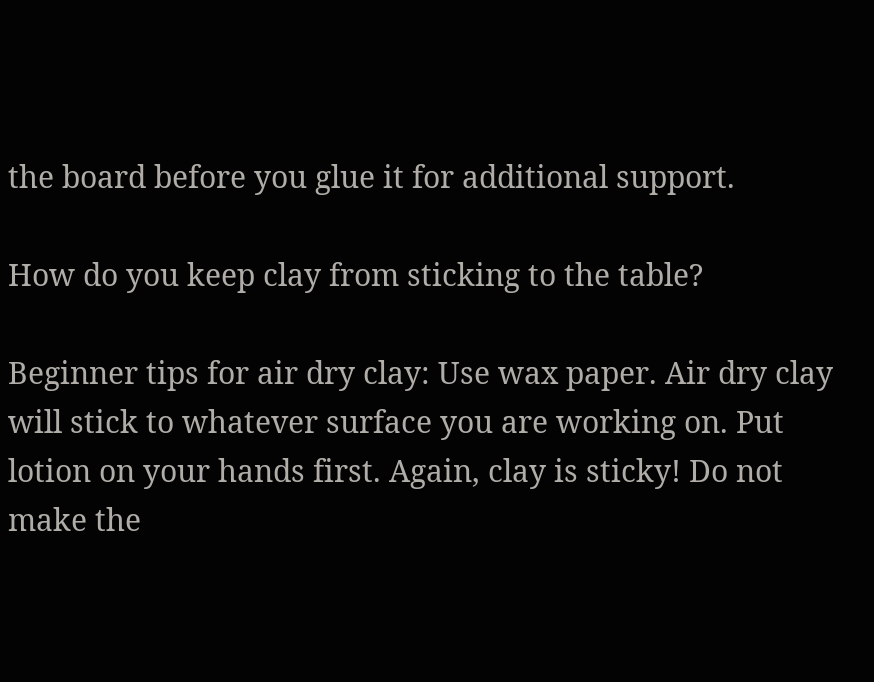the board before you glue it for additional support.

How do you keep clay from sticking to the table?

Beginner tips for air dry clay: Use wax paper. Air dry clay will stick to whatever surface you are working on. Put lotion on your hands first. Again, clay is sticky! Do not make the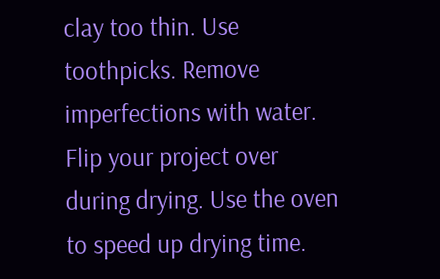clay too thin. Use toothpicks. Remove imperfections with water. Flip your project over during drying. Use the oven to speed up drying time.